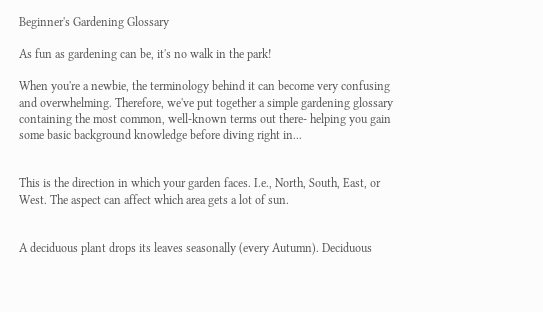Beginner's Gardening Glossary

As fun as gardening can be, it's no walk in the park!

When you're a newbie, the terminology behind it can become very confusing and overwhelming. Therefore, we've put together a simple gardening glossary containing the most common, well-known terms out there- helping you gain some basic background knowledge before diving right in...


This is the direction in which your garden faces. I.e., North, South, East, or West. The aspect can affect which area gets a lot of sun.


A deciduous plant drops its leaves seasonally (every Autumn). Deciduous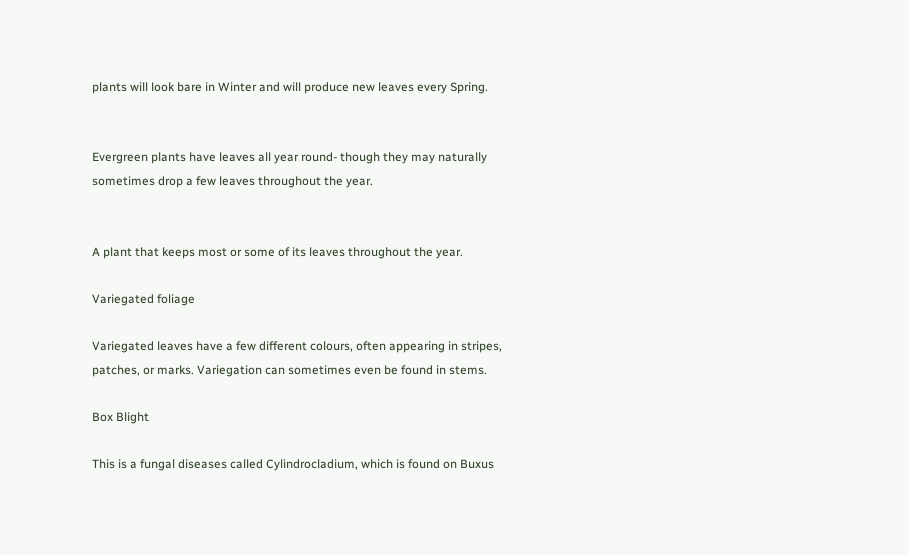plants will look bare in Winter and will produce new leaves every Spring.


Evergreen plants have leaves all year round- though they may naturally sometimes drop a few leaves throughout the year.


A plant that keeps most or some of its leaves throughout the year.

Variegated foliage

Variegated leaves have a few different colours, often appearing in stripes, patches, or marks. Variegation can sometimes even be found in stems.

Box Blight

This is a fungal diseases called Cylindrocladium, which is found on Buxus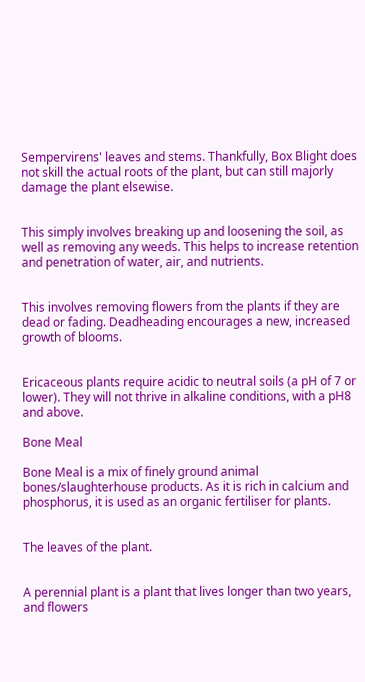Sempervirens' leaves and stems. Thankfully, Box Blight does not skill the actual roots of the plant, but can still majorly damage the plant elsewise.


This simply involves breaking up and loosening the soil, as well as removing any weeds. This helps to increase retention and penetration of water, air, and nutrients.


This involves removing flowers from the plants if they are dead or fading. Deadheading encourages a new, increased growth of blooms.


Ericaceous plants require acidic to neutral soils (a pH of 7 or lower). They will not thrive in alkaline conditions, with a pH8 and above.

Bone Meal

Bone Meal is a mix of finely ground animal bones/slaughterhouse products. As it is rich in calcium and phosphorus, it is used as an organic fertiliser for plants.


The leaves of the plant.


A perennial plant is a plant that lives longer than two years, and flowers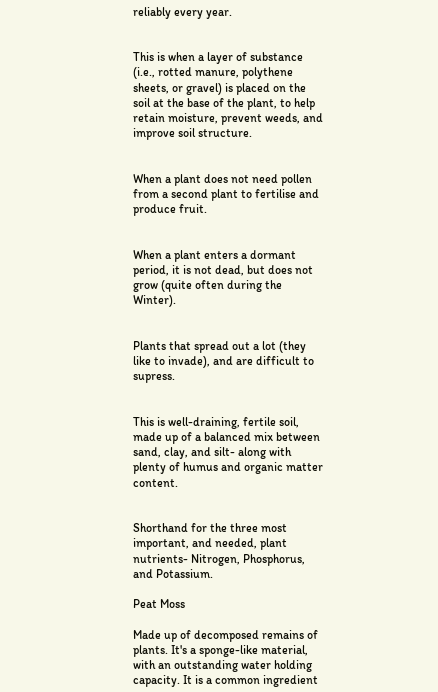reliably every year.


This is when a layer of substance (i.e., rotted manure, polythene sheets, or gravel) is placed on the soil at the base of the plant, to help retain moisture, prevent weeds, and improve soil structure.


When a plant does not need pollen from a second plant to fertilise and produce fruit.


When a plant enters a dormant period, it is not dead, but does not grow (quite often during the Winter).


Plants that spread out a lot (they like to invade), and are difficult to supress.


This is well-draining, fertile soil, made up of a balanced mix between sand, clay, and silt- along with plenty of humus and organic matter content.


Shorthand for the three most important, and needed, plant nutrients- Nitrogen, Phosphorus, and Potassium.

Peat Moss

Made up of decomposed remains of plants. It's a sponge-like material, with an outstanding water holding capacity. It is a common ingredient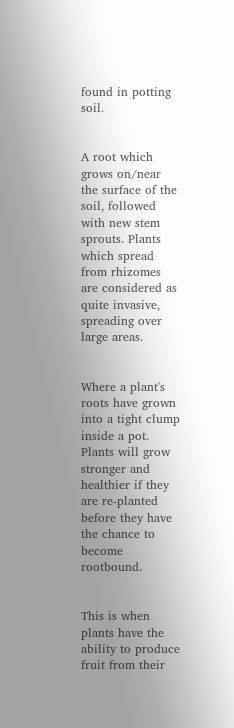found in potting soil.


A root which grows on/near the surface of the soil, followed with new stem sprouts. Plants which spread from rhizomes are considered as quite invasive, spreading over large areas.


Where a plant's roots have grown into a tight clump inside a pot. Plants will grow stronger and healthier if they are re-planted before they have the chance to become rootbound.


This is when plants have the ability to produce fruit from their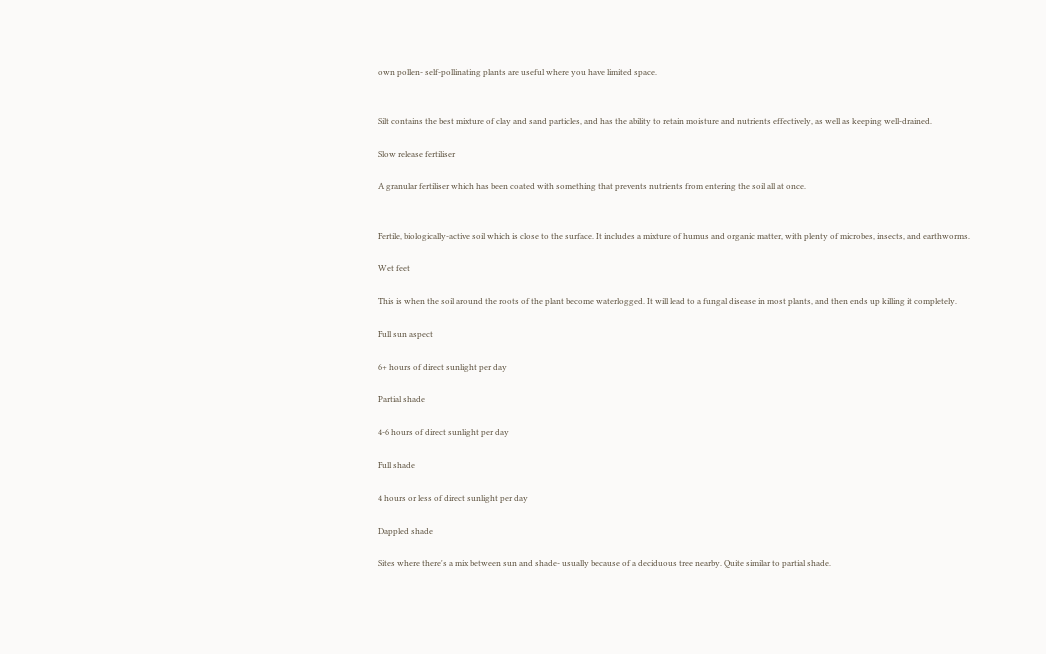own pollen- self-pollinating plants are useful where you have limited space.


Silt contains the best mixture of clay and sand particles, and has the ability to retain moisture and nutrients effectively, as well as keeping well-drained.

Slow release fertiliser

A granular fertiliser which has been coated with something that prevents nutrients from entering the soil all at once.


Fertile, biologically-active soil which is close to the surface. It includes a mixture of humus and organic matter, with plenty of microbes, insects, and earthworms.

Wet feet

This is when the soil around the roots of the plant become waterlogged. It will lead to a fungal disease in most plants, and then ends up killing it completely.

Full sun aspect

6+ hours of direct sunlight per day

Partial shade

4-6 hours of direct sunlight per day

Full shade

4 hours or less of direct sunlight per day

Dappled shade

Sites where there's a mix between sun and shade- usually because of a deciduous tree nearby. Quite similar to partial shade.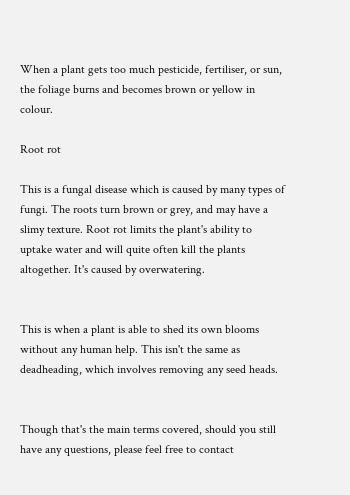When a plant gets too much pesticide, fertiliser, or sun, the foliage burns and becomes brown or yellow in colour.

Root rot

This is a fungal disease which is caused by many types of fungi. The roots turn brown or grey, and may have a slimy texture. Root rot limits the plant's ability to uptake water and will quite often kill the plants altogether. It's caused by overwatering.


This is when a plant is able to shed its own blooms without any human help. This isn't the same as deadheading, which involves removing any seed heads.


Though that's the main terms covered, should you still have any questions, please feel free to contact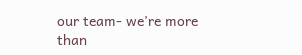our team- we're more than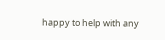happy to help with any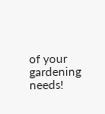of your gardening needs!